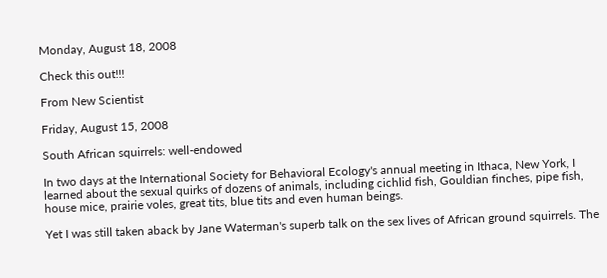Monday, August 18, 2008

Check this out!!!

From New Scientist

Friday, August 15, 2008

South African squirrels: well-endowed

In two days at the International Society for Behavioral Ecology's annual meeting in Ithaca, New York, I learned about the sexual quirks of dozens of animals, including cichlid fish, Gouldian finches, pipe fish, house mice, prairie voles, great tits, blue tits and even human beings.

Yet I was still taken aback by Jane Waterman's superb talk on the sex lives of African ground squirrels. The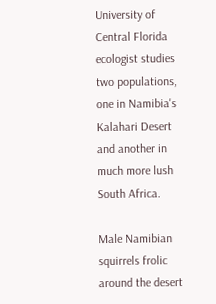University of Central Florida ecologist studies two populations, one in Namibia's Kalahari Desert and another in much more lush South Africa.

Male Namibian squirrels frolic around the desert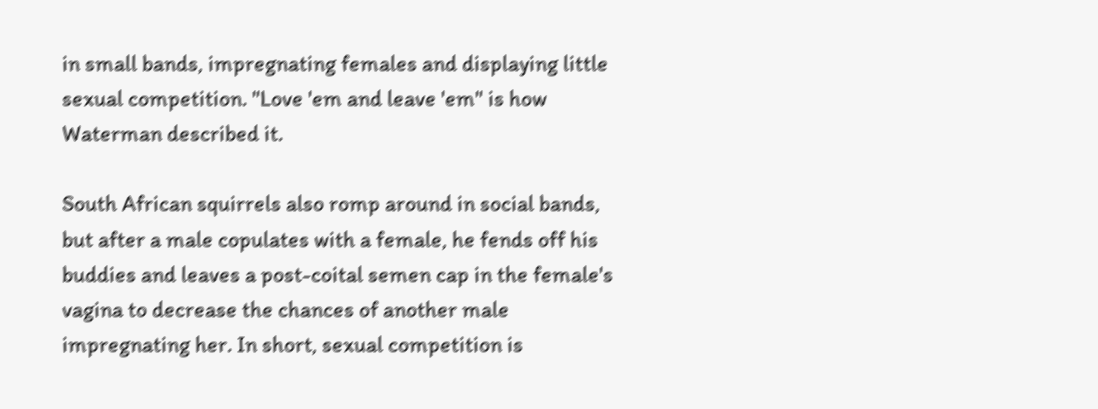in small bands, impregnating females and displaying little sexual competition. "Love 'em and leave 'em" is how Waterman described it.

South African squirrels also romp around in social bands, but after a male copulates with a female, he fends off his buddies and leaves a post-coital semen cap in the female's vagina to decrease the chances of another male impregnating her. In short, sexual competition is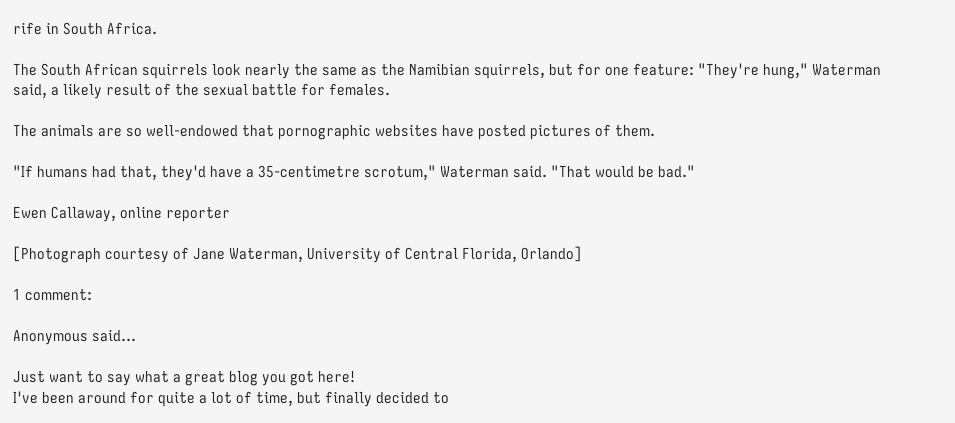rife in South Africa.

The South African squirrels look nearly the same as the Namibian squirrels, but for one feature: "They're hung," Waterman said, a likely result of the sexual battle for females.

The animals are so well-endowed that pornographic websites have posted pictures of them.

"If humans had that, they'd have a 35-centimetre scrotum," Waterman said. "That would be bad."

Ewen Callaway, online reporter

[Photograph courtesy of Jane Waterman, University of Central Florida, Orlando]

1 comment:

Anonymous said...

Just want to say what a great blog you got here!
I've been around for quite a lot of time, but finally decided to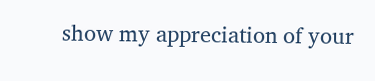show my appreciation of your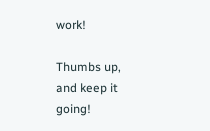work!

Thumbs up, and keep it going!